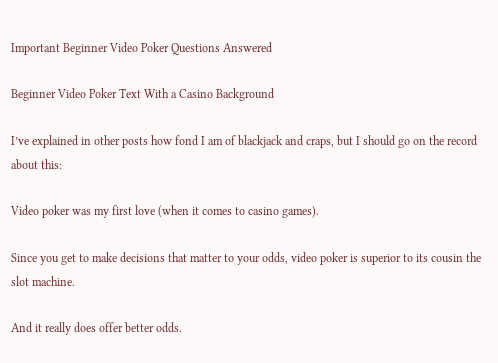Important Beginner Video Poker Questions Answered

Beginner Video Poker Text With a Casino Background

I’ve explained in other posts how fond I am of blackjack and craps, but I should go on the record about this:

Video poker was my first love (when it comes to casino games).

Since you get to make decisions that matter to your odds, video poker is superior to its cousin the slot machine.

And it really does offer better odds.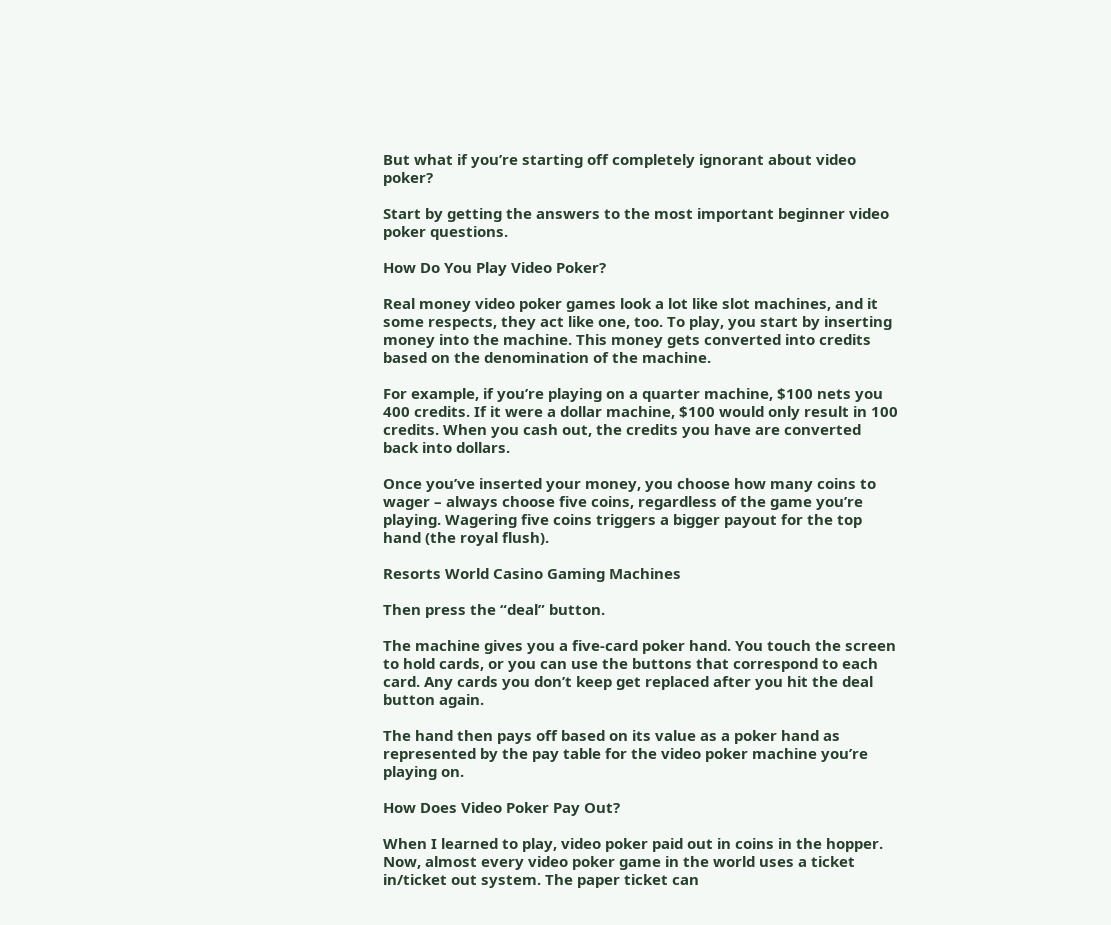But what if you’re starting off completely ignorant about video poker?

Start by getting the answers to the most important beginner video poker questions.

How Do You Play Video Poker?

Real money video poker games look a lot like slot machines, and it some respects, they act like one, too. To play, you start by inserting money into the machine. This money gets converted into credits based on the denomination of the machine.

For example, if you’re playing on a quarter machine, $100 nets you 400 credits. If it were a dollar machine, $100 would only result in 100 credits. When you cash out, the credits you have are converted back into dollars.

Once you’ve inserted your money, you choose how many coins to wager – always choose five coins, regardless of the game you’re playing. Wagering five coins triggers a bigger payout for the top hand (the royal flush).

Resorts World Casino Gaming Machines

Then press the “deal” button.

The machine gives you a five-card poker hand. You touch the screen to hold cards, or you can use the buttons that correspond to each card. Any cards you don’t keep get replaced after you hit the deal button again.

The hand then pays off based on its value as a poker hand as represented by the pay table for the video poker machine you’re playing on.

How Does Video Poker Pay Out?

When I learned to play, video poker paid out in coins in the hopper. Now, almost every video poker game in the world uses a ticket in/ticket out system. The paper ticket can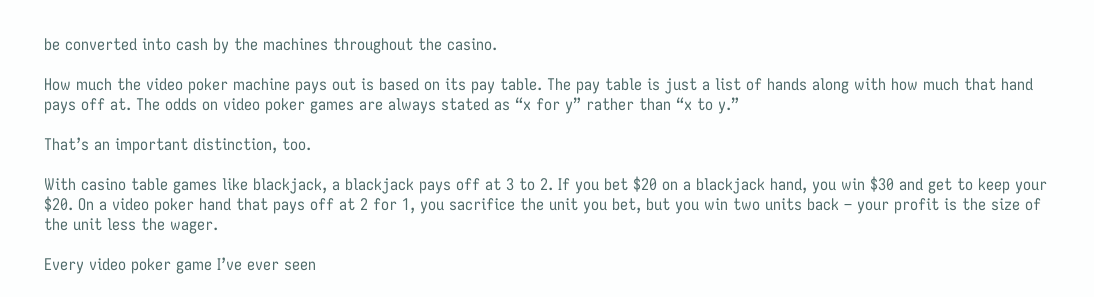be converted into cash by the machines throughout the casino.

How much the video poker machine pays out is based on its pay table. The pay table is just a list of hands along with how much that hand pays off at. The odds on video poker games are always stated as “x for y” rather than “x to y.”

That’s an important distinction, too.

With casino table games like blackjack, a blackjack pays off at 3 to 2. If you bet $20 on a blackjack hand, you win $30 and get to keep your $20. On a video poker hand that pays off at 2 for 1, you sacrifice the unit you bet, but you win two units back – your profit is the size of the unit less the wager.

Every video poker game I’ve ever seen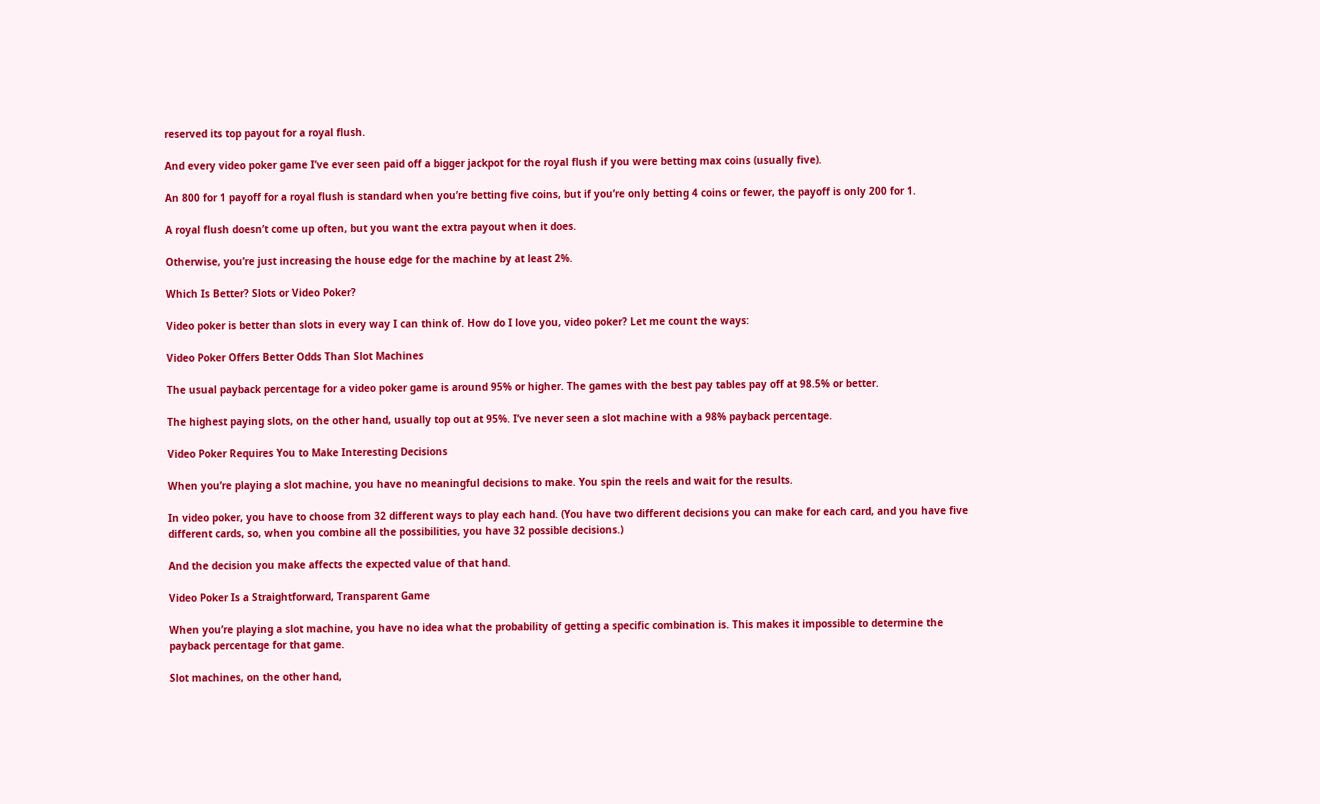reserved its top payout for a royal flush.

And every video poker game I’ve ever seen paid off a bigger jackpot for the royal flush if you were betting max coins (usually five).

An 800 for 1 payoff for a royal flush is standard when you’re betting five coins, but if you’re only betting 4 coins or fewer, the payoff is only 200 for 1.

A royal flush doesn’t come up often, but you want the extra payout when it does.

Otherwise, you’re just increasing the house edge for the machine by at least 2%.

Which Is Better? Slots or Video Poker?

Video poker is better than slots in every way I can think of. How do I love you, video poker? Let me count the ways:

Video Poker Offers Better Odds Than Slot Machines

The usual payback percentage for a video poker game is around 95% or higher. The games with the best pay tables pay off at 98.5% or better.

The highest paying slots, on the other hand, usually top out at 95%. I’ve never seen a slot machine with a 98% payback percentage.

Video Poker Requires You to Make Interesting Decisions

When you’re playing a slot machine, you have no meaningful decisions to make. You spin the reels and wait for the results.

In video poker, you have to choose from 32 different ways to play each hand. (You have two different decisions you can make for each card, and you have five different cards, so, when you combine all the possibilities, you have 32 possible decisions.)

And the decision you make affects the expected value of that hand.

Video Poker Is a Straightforward, Transparent Game

When you’re playing a slot machine, you have no idea what the probability of getting a specific combination is. This makes it impossible to determine the payback percentage for that game.

Slot machines, on the other hand,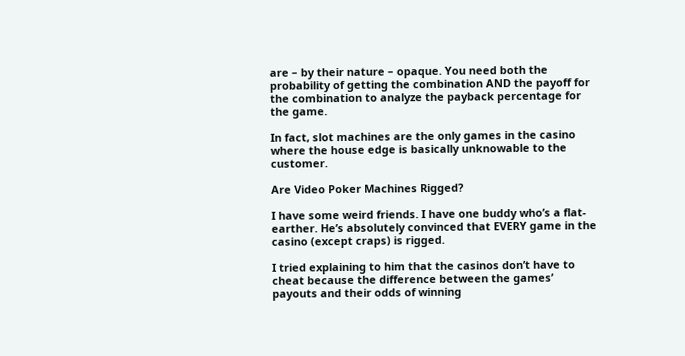are – by their nature – opaque. You need both the probability of getting the combination AND the payoff for the combination to analyze the payback percentage for the game.

In fact, slot machines are the only games in the casino where the house edge is basically unknowable to the customer.

Are Video Poker Machines Rigged?

I have some weird friends. I have one buddy who’s a flat-earther. He’s absolutely convinced that EVERY game in the casino (except craps) is rigged.

I tried explaining to him that the casinos don’t have to cheat because the difference between the games’ payouts and their odds of winning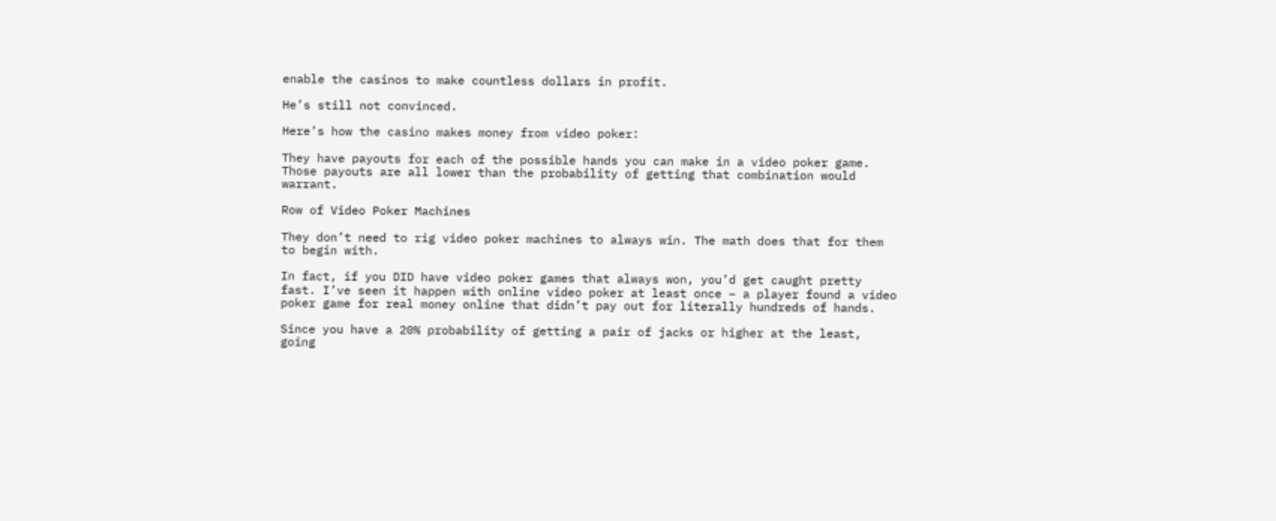enable the casinos to make countless dollars in profit.

He’s still not convinced.

Here’s how the casino makes money from video poker:

They have payouts for each of the possible hands you can make in a video poker game. Those payouts are all lower than the probability of getting that combination would warrant.

Row of Video Poker Machines

They don’t need to rig video poker machines to always win. The math does that for them to begin with.

In fact, if you DID have video poker games that always won, you’d get caught pretty fast. I’ve seen it happen with online video poker at least once – a player found a video poker game for real money online that didn’t pay out for literally hundreds of hands.

Since you have a 20% probability of getting a pair of jacks or higher at the least, going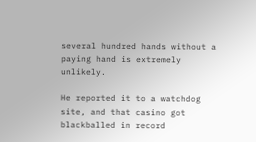several hundred hands without a paying hand is extremely unlikely.

He reported it to a watchdog site, and that casino got blackballed in record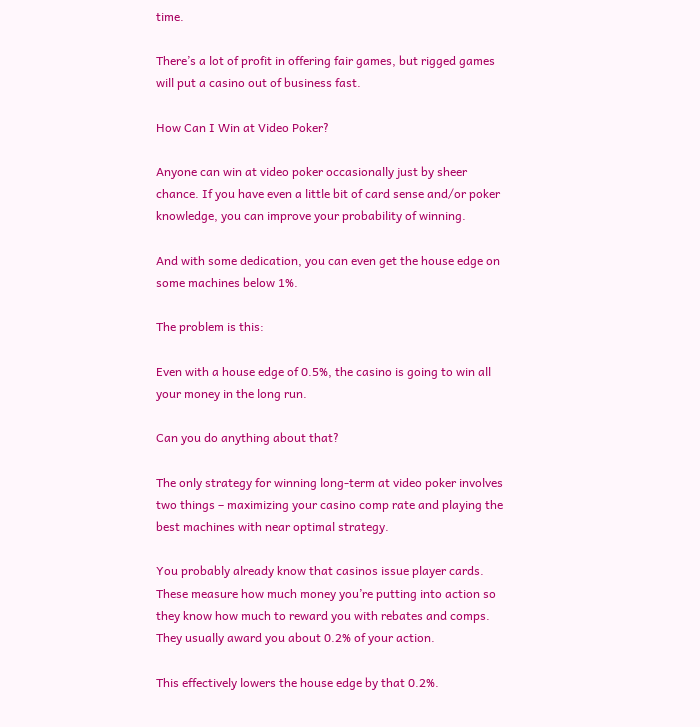time.

There’s a lot of profit in offering fair games, but rigged games will put a casino out of business fast.

How Can I Win at Video Poker?

Anyone can win at video poker occasionally just by sheer chance. If you have even a little bit of card sense and/or poker knowledge, you can improve your probability of winning.

And with some dedication, you can even get the house edge on some machines below 1%.

The problem is this:

Even with a house edge of 0.5%, the casino is going to win all your money in the long run.

Can you do anything about that?

The only strategy for winning long-term at video poker involves two things – maximizing your casino comp rate and playing the best machines with near optimal strategy.

You probably already know that casinos issue player cards. These measure how much money you’re putting into action so they know how much to reward you with rebates and comps. They usually award you about 0.2% of your action.

This effectively lowers the house edge by that 0.2%.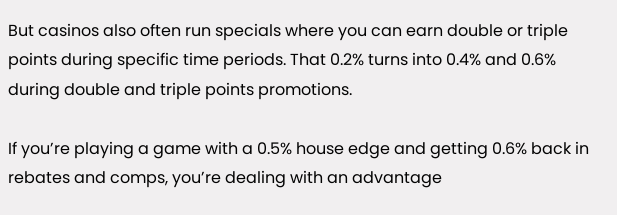But casinos also often run specials where you can earn double or triple points during specific time periods. That 0.2% turns into 0.4% and 0.6% during double and triple points promotions.

If you’re playing a game with a 0.5% house edge and getting 0.6% back in rebates and comps, you’re dealing with an advantage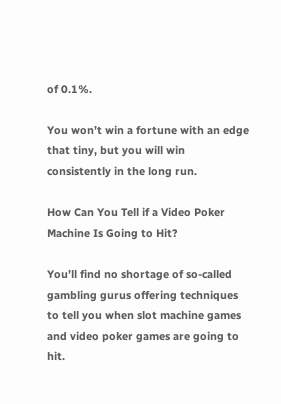of 0.1%.

You won’t win a fortune with an edge that tiny, but you will win consistently in the long run.

How Can You Tell if a Video Poker Machine Is Going to Hit?

You’ll find no shortage of so-called gambling gurus offering techniques to tell you when slot machine games and video poker games are going to hit.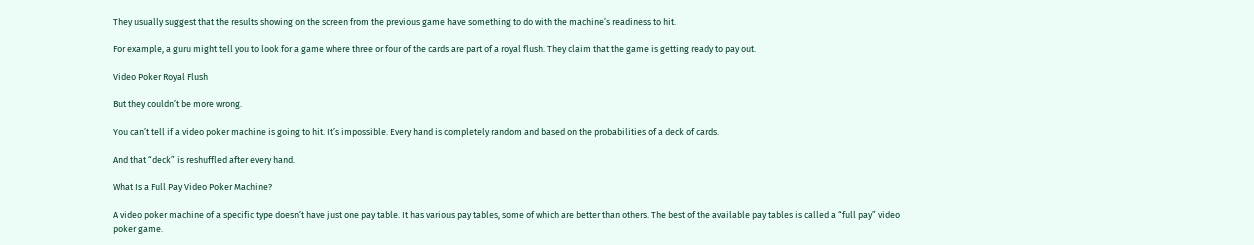They usually suggest that the results showing on the screen from the previous game have something to do with the machine’s readiness to hit.

For example, a guru might tell you to look for a game where three or four of the cards are part of a royal flush. They claim that the game is getting ready to pay out.

Video Poker Royal Flush

But they couldn’t be more wrong.

You can’t tell if a video poker machine is going to hit. It’s impossible. Every hand is completely random and based on the probabilities of a deck of cards.

And that “deck” is reshuffled after every hand.

What Is a Full Pay Video Poker Machine?

A video poker machine of a specific type doesn’t have just one pay table. It has various pay tables, some of which are better than others. The best of the available pay tables is called a “full pay” video poker game.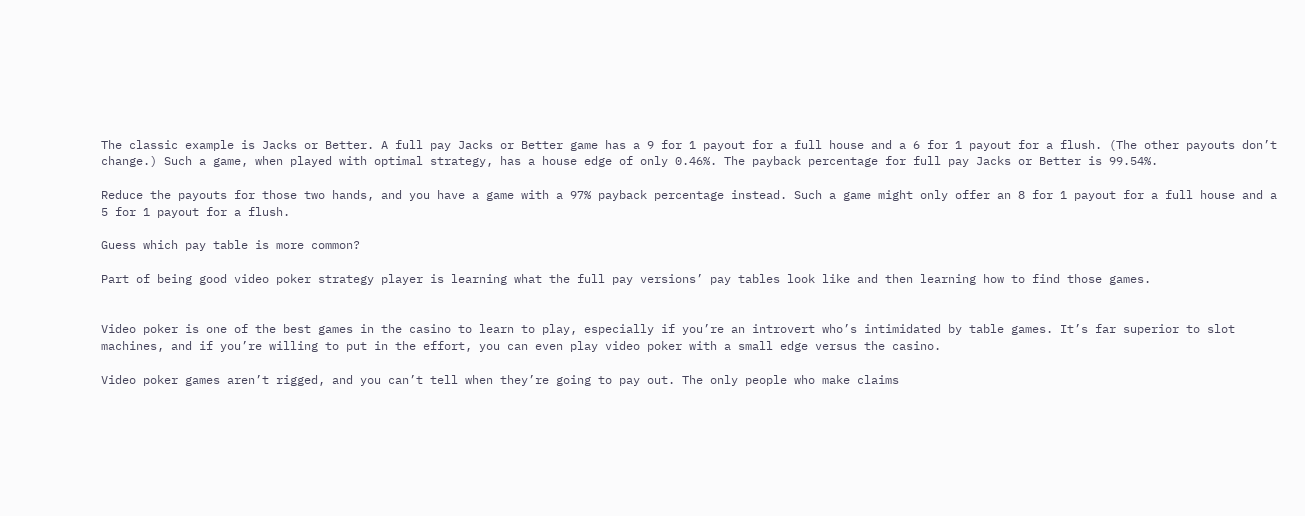The classic example is Jacks or Better. A full pay Jacks or Better game has a 9 for 1 payout for a full house and a 6 for 1 payout for a flush. (The other payouts don’t change.) Such a game, when played with optimal strategy, has a house edge of only 0.46%. The payback percentage for full pay Jacks or Better is 99.54%.

Reduce the payouts for those two hands, and you have a game with a 97% payback percentage instead. Such a game might only offer an 8 for 1 payout for a full house and a 5 for 1 payout for a flush.

Guess which pay table is more common?

Part of being good video poker strategy player is learning what the full pay versions’ pay tables look like and then learning how to find those games.


Video poker is one of the best games in the casino to learn to play, especially if you’re an introvert who’s intimidated by table games. It’s far superior to slot machines, and if you’re willing to put in the effort, you can even play video poker with a small edge versus the casino.

Video poker games aren’t rigged, and you can’t tell when they’re going to pay out. The only people who make claims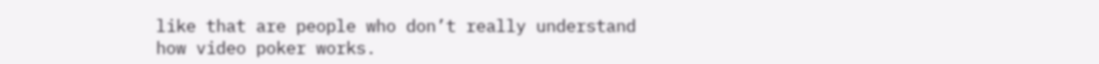like that are people who don’t really understand how video poker works.